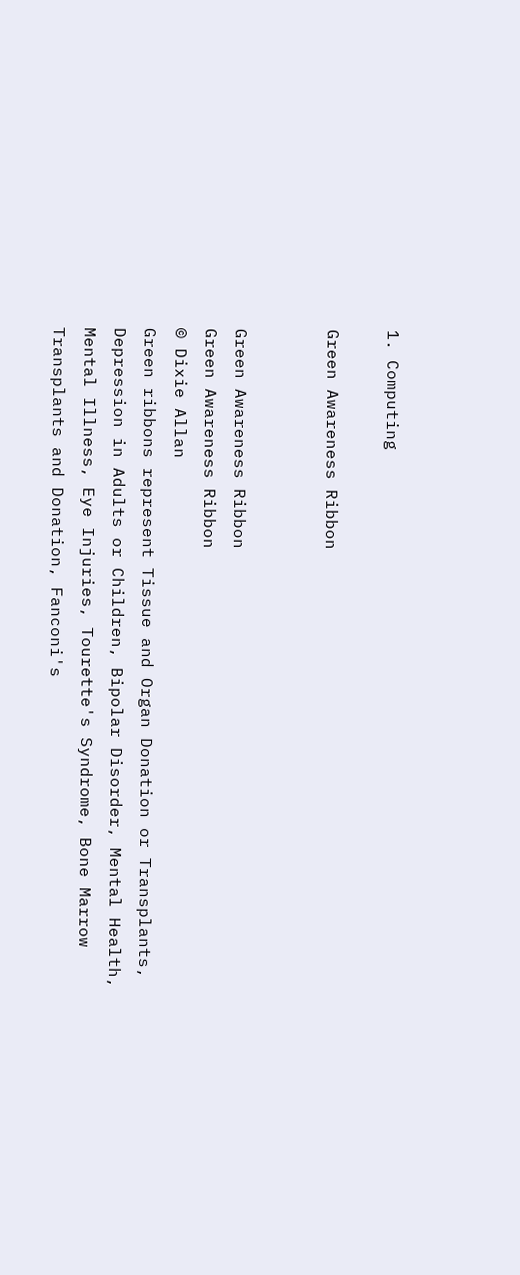1. Computing

Green Awareness Ribbon


Green Awareness Ribbon
Green Awareness Ribbon
© Dixie Allan
Green ribbons represent Tissue and Organ Donation or Transplants, Depression in Adults or Children, Bipolar Disorder, Mental Health, Mental Illness, Eye Injuries, Tourette's Syndrome, Bone Marrow Transplants and Donation, Fanconi's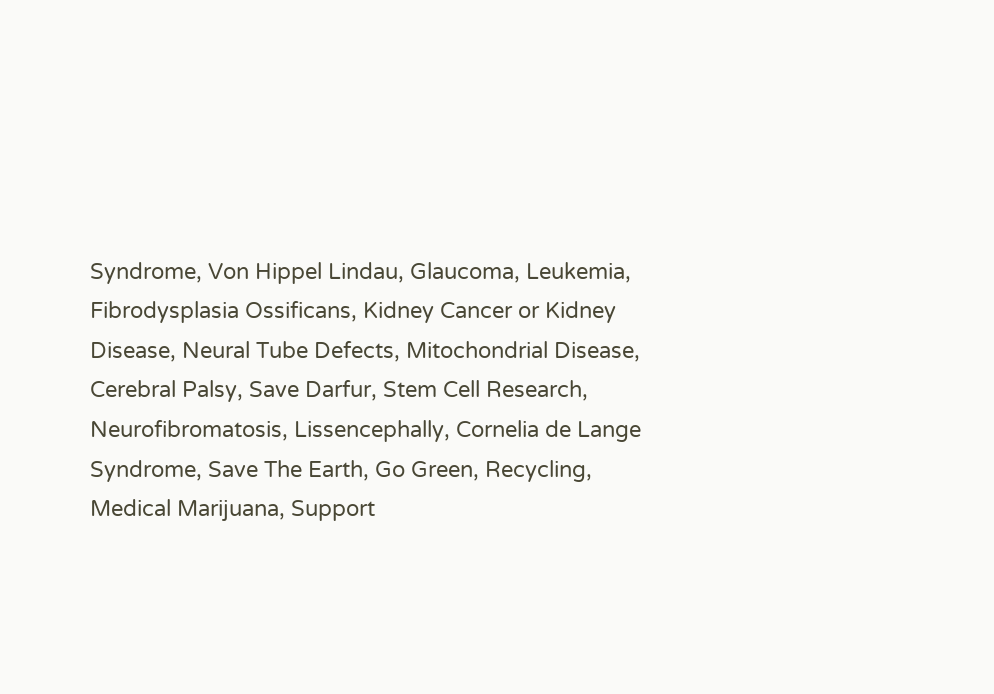Syndrome, Von Hippel Lindau, Glaucoma, Leukemia, Fibrodysplasia Ossificans, Kidney Cancer or Kidney Disease, Neural Tube Defects, Mitochondrial Disease, Cerebral Palsy, Save Darfur, Stem Cell Research, Neurofibromatosis, Lissencephally, Cornelia de Lange Syndrome, Save The Earth, Go Green, Recycling, Medical Marijuana, Support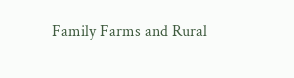Family Farms and Rural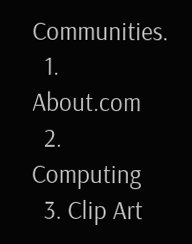Communities.
  1. About.com
  2. Computing
  3. Clip Art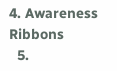4. Awareness Ribbons
  5.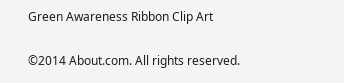Green Awareness Ribbon Clip Art

©2014 About.com. All rights reserved.